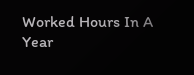Worked Hours In A Year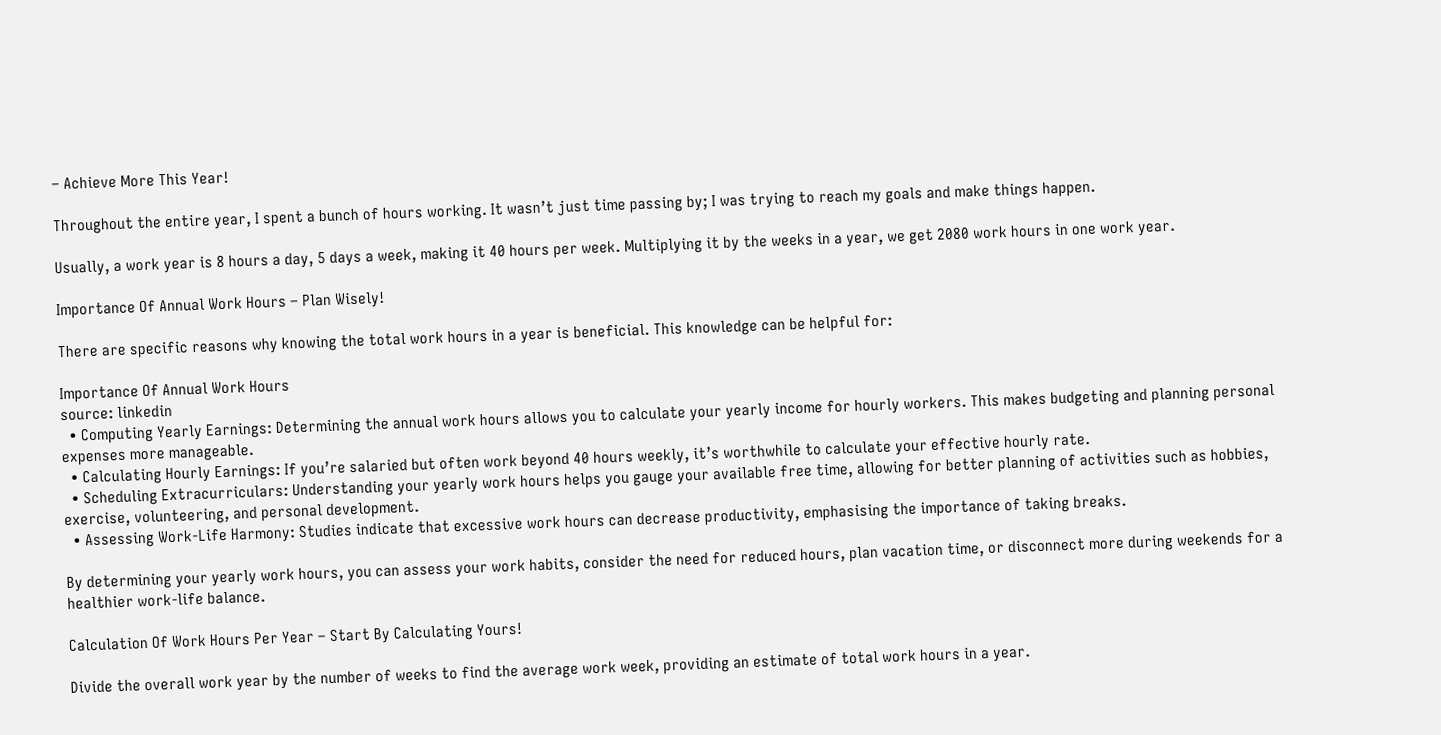– Achieve More This Year!

Throughout the entire year, I spent a bunch of hours working. It wasn’t just time passing by; I was trying to reach my goals and make things happen.

Usually, a work year is 8 hours a day, 5 days a week, making it 40 hours per week. Multiplying it by the weeks in a year, we get 2080 work hours in one work year.

Importance Of Annual Work Hours – Plan Wisely!

There are specific reasons why knowing the total work hours in a year is beneficial. This knowledge can be helpful for:

Importance Of Annual Work Hours
source: linkedin
  • Computing Yearly Earnings: Determining the annual work hours allows you to calculate your yearly income for hourly workers. This makes budgeting and planning personal expenses more manageable.
  • Calculating Hourly Earnings: If you’re salaried but often work beyond 40 hours weekly, it’s worthwhile to calculate your effective hourly rate.
  • Scheduling Extracurriculars: Understanding your yearly work hours helps you gauge your available free time, allowing for better planning of activities such as hobbies, exercise, volunteering, and personal development.
  • Assessing Work-Life Harmony: Studies indicate that excessive work hours can decrease productivity, emphasising the importance of taking breaks.

By determining your yearly work hours, you can assess your work habits, consider the need for reduced hours, plan vacation time, or disconnect more during weekends for a healthier work-life balance.

Calculation Of Work Hours Per Year – Start By Calculating Yours!

Divide the overall work year by the number of weeks to find the average work week, providing an estimate of total work hours in a year.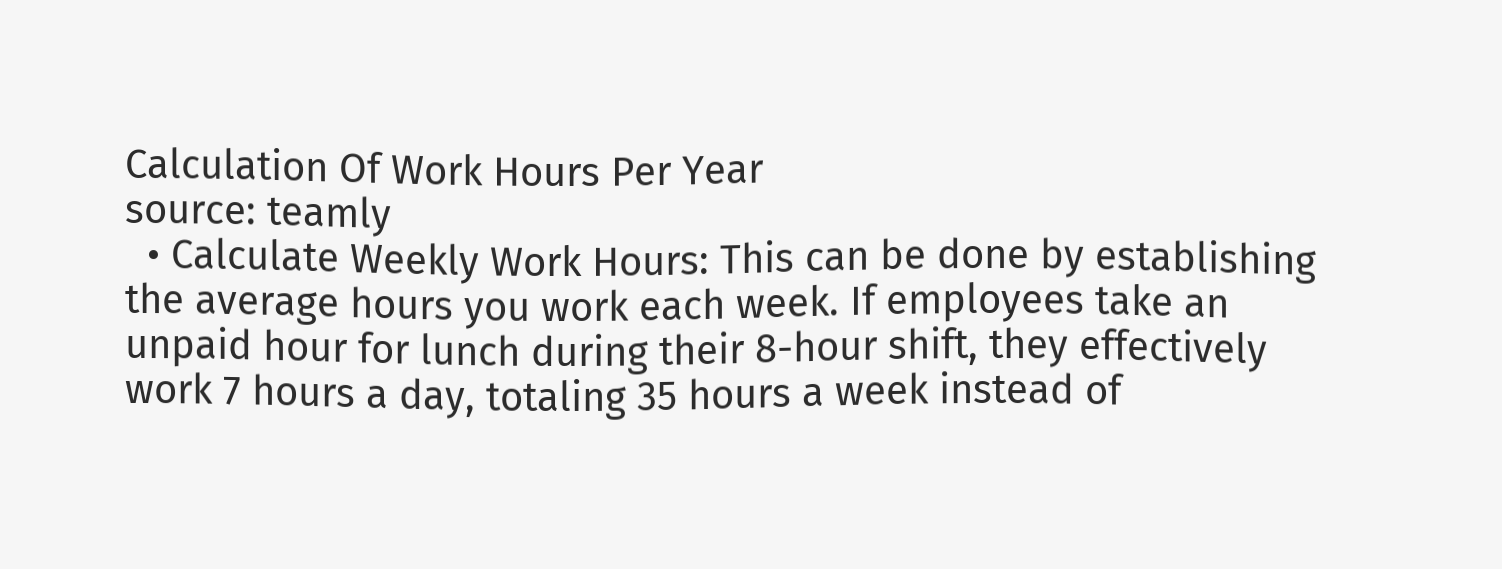Calculation Of Work Hours Per Year
source: teamly
  • Calculate Weekly Work Hours: This can be done by establishing the average hours you work each week. If employees take an unpaid hour for lunch during their 8-hour shift, they effectively work 7 hours a day, totaling 35 hours a week instead of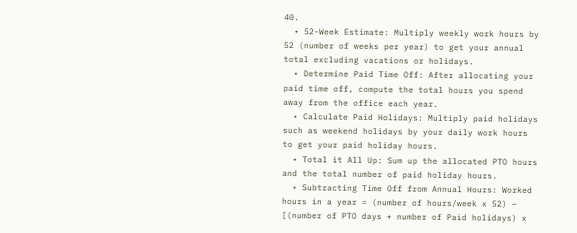40.
  • 52-Week Estimate: Multiply weekly work hours by 52 (number of weeks per year) to get your annual total excluding vacations or holidays.
  • Determine Paid Time Off: After allocating your paid time off, compute the total hours you spend away from the office each year.
  • Calculate Paid Holidays: Multiply paid holidays such as weekend holidays by your daily work hours to get your paid holiday hours.
  • Total it All Up: Sum up the allocated PTO hours and the total number of paid holiday hours.
  • Subtracting Time Off from Annual Hours: Worked hours in a year = (number of hours/week x 52) – [(number of PTO days + number of Paid holidays) x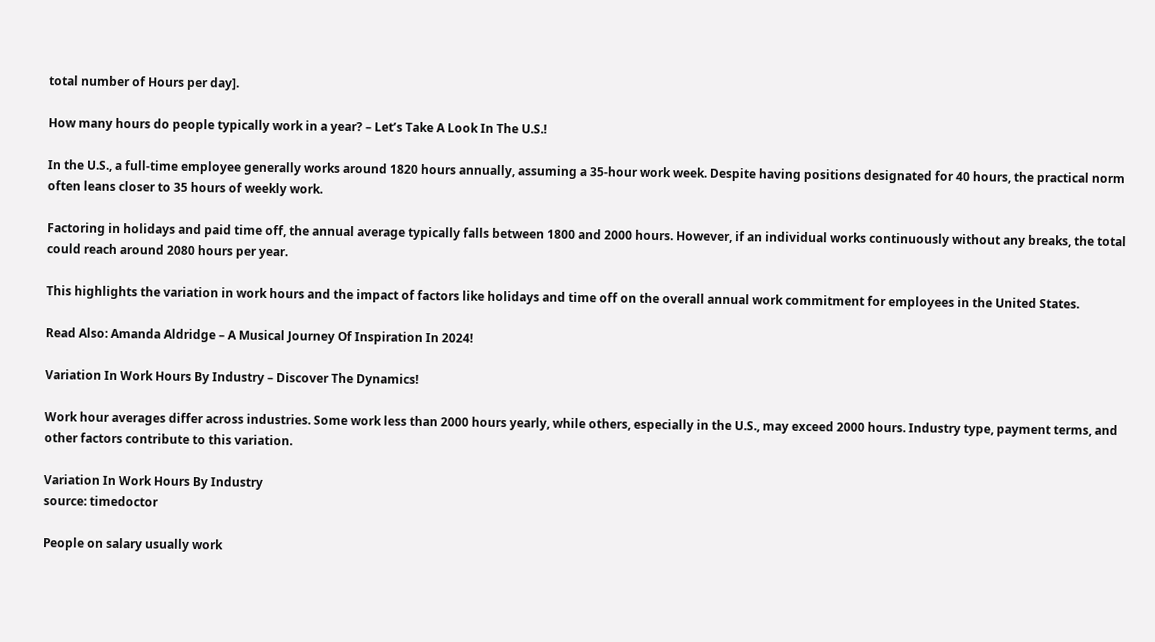total number of Hours per day].

How many hours do people typically work in a year? – Let’s Take A Look In The U.S.!

In the U.S., a full-time employee generally works around 1820 hours annually, assuming a 35-hour work week. Despite having positions designated for 40 hours, the practical norm often leans closer to 35 hours of weekly work.

Factoring in holidays and paid time off, the annual average typically falls between 1800 and 2000 hours. However, if an individual works continuously without any breaks, the total could reach around 2080 hours per year.

This highlights the variation in work hours and the impact of factors like holidays and time off on the overall annual work commitment for employees in the United States.

Read Also: Amanda Aldridge – A Musical Journey Of Inspiration In 2024!

Variation In Work Hours By Industry – Discover The Dynamics!

Work hour averages differ across industries. Some work less than 2000 hours yearly, while others, especially in the U.S., may exceed 2000 hours. Industry type, payment terms, and other factors contribute to this variation.

Variation In Work Hours By Industry
source: timedoctor

People on salary usually work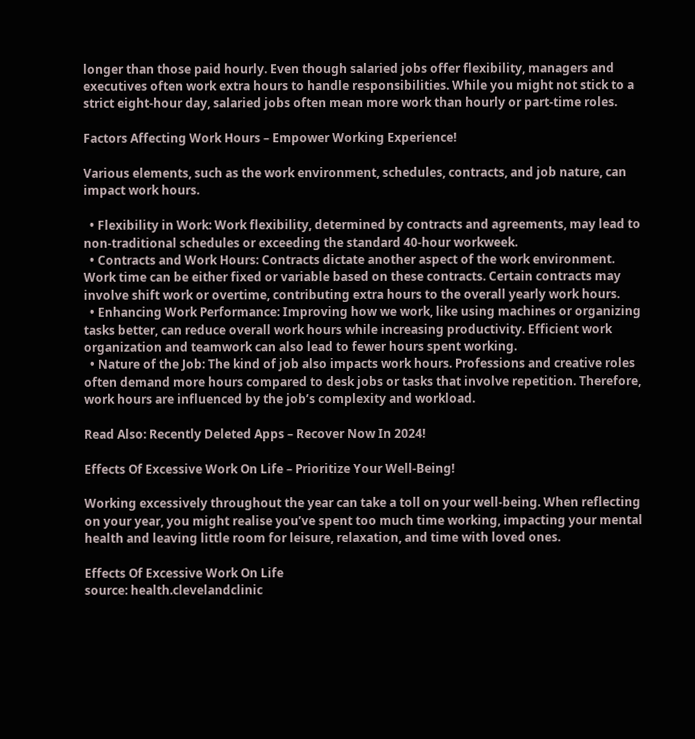longer than those paid hourly. Even though salaried jobs offer flexibility, managers and executives often work extra hours to handle responsibilities. While you might not stick to a strict eight-hour day, salaried jobs often mean more work than hourly or part-time roles.

Factors Affecting Work Hours – Empower Working Experience!

Various elements, such as the work environment, schedules, contracts, and job nature, can impact work hours.

  • Flexibility in Work: Work flexibility, determined by contracts and agreements, may lead to non-traditional schedules or exceeding the standard 40-hour workweek.
  • Contracts and Work Hours: Contracts dictate another aspect of the work environment. Work time can be either fixed or variable based on these contracts. Certain contracts may involve shift work or overtime, contributing extra hours to the overall yearly work hours.
  • Enhancing Work Performance: Improving how we work, like using machines or organizing tasks better, can reduce overall work hours while increasing productivity. Efficient work organization and teamwork can also lead to fewer hours spent working.
  • Nature of the Job: The kind of job also impacts work hours. Professions and creative roles often demand more hours compared to desk jobs or tasks that involve repetition. Therefore, work hours are influenced by the job’s complexity and workload.

Read Also: Recently Deleted Apps – Recover Now In 2024!

Effects Of Excessive Work On Life – Prioritize Your Well-Being!

Working excessively throughout the year can take a toll on your well-being. When reflecting on your year, you might realise you’ve spent too much time working, impacting your mental health and leaving little room for leisure, relaxation, and time with loved ones.

Effects Of Excessive Work On Life
source: health.clevelandclinic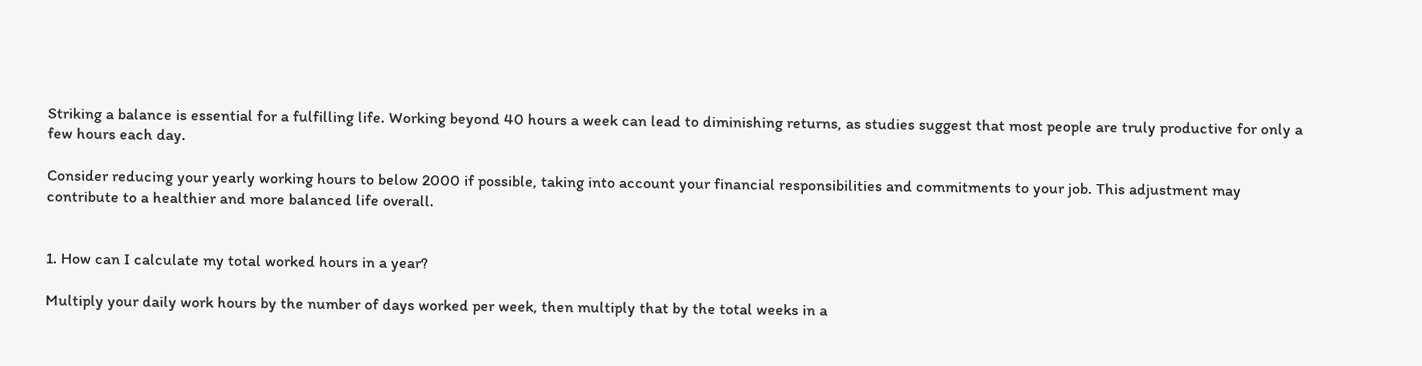Striking a balance is essential for a fulfilling life. Working beyond 40 hours a week can lead to diminishing returns, as studies suggest that most people are truly productive for only a few hours each day.

Consider reducing your yearly working hours to below 2000 if possible, taking into account your financial responsibilities and commitments to your job. This adjustment may contribute to a healthier and more balanced life overall.


1. How can I calculate my total worked hours in a year?

Multiply your daily work hours by the number of days worked per week, then multiply that by the total weeks in a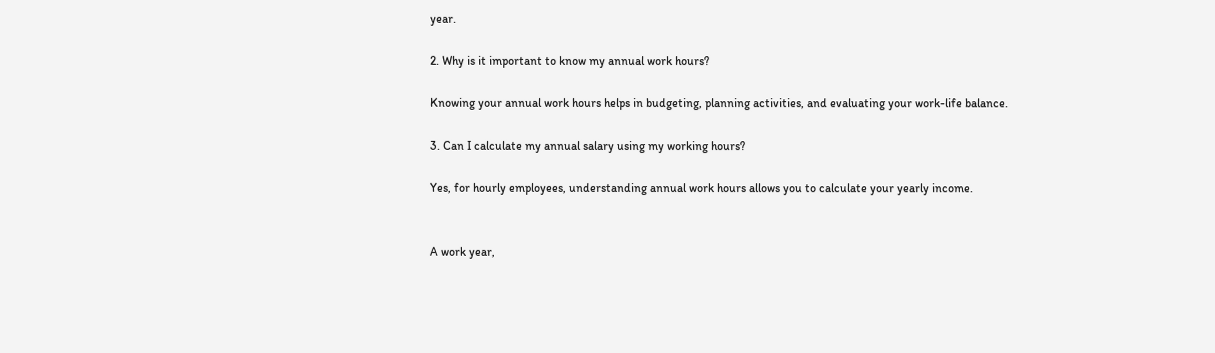year.

2. Why is it important to know my annual work hours?

Knowing your annual work hours helps in budgeting, planning activities, and evaluating your work-life balance.

3. Can I calculate my annual salary using my working hours?

Yes, for hourly employees, understanding annual work hours allows you to calculate your yearly income.


A work year,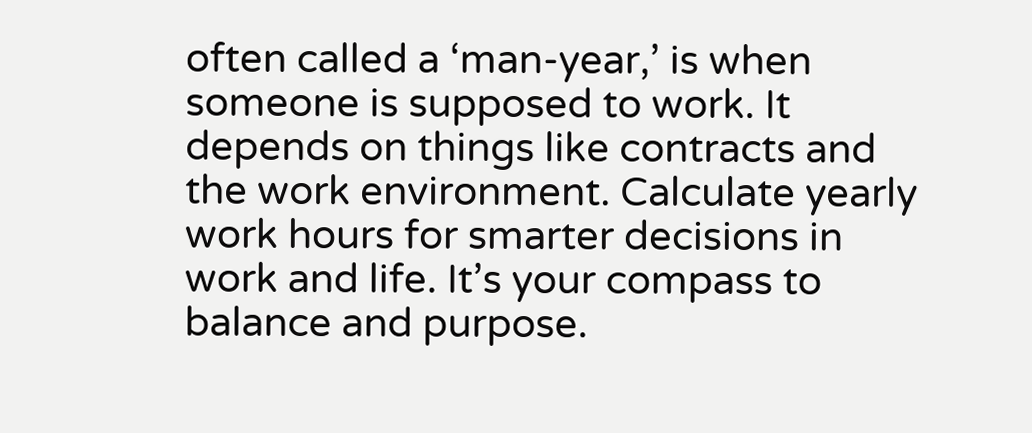often called a ‘man-year,’ is when someone is supposed to work. It depends on things like contracts and the work environment. Calculate yearly work hours for smarter decisions in work and life. It’s your compass to balance and purpose.